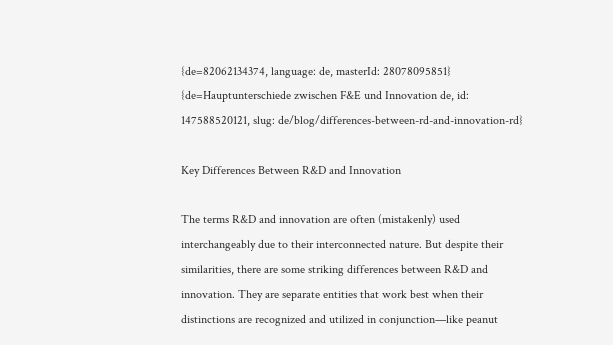{de=82062134374, language: de, masterId: 28078095851}
{de=Hauptunterschiede zwischen F&E und Innovation de, id: 147588520121, slug: de/blog/differences-between-rd-and-innovation-rd}

Key Differences Between R&D and Innovation

The terms R&D and innovation are often (mistakenly) used interchangeably due to their interconnected nature. But despite their similarities, there are some striking differences between R&D and innovation. They are separate entities that work best when their distinctions are recognized and utilized in conjunction—like peanut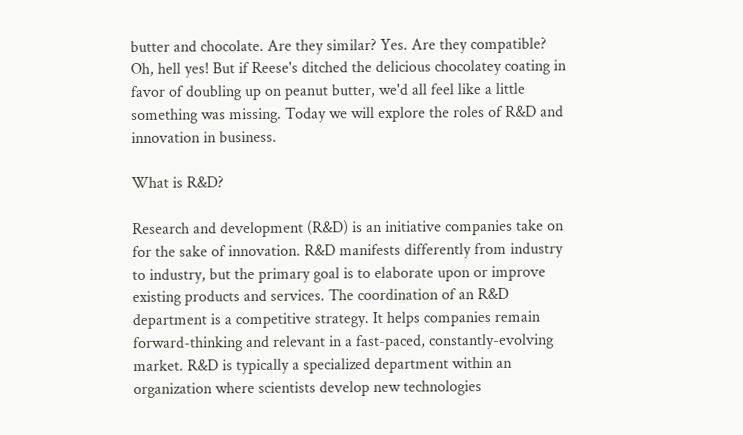butter and chocolate. Are they similar? Yes. Are they compatible? Oh, hell yes! But if Reese's ditched the delicious chocolatey coating in favor of doubling up on peanut butter, we'd all feel like a little something was missing. Today we will explore the roles of R&D and innovation in business.

What is R&D?

Research and development (R&D) is an initiative companies take on for the sake of innovation. R&D manifests differently from industry to industry, but the primary goal is to elaborate upon or improve existing products and services. The coordination of an R&D department is a competitive strategy. It helps companies remain forward-thinking and relevant in a fast-paced, constantly-evolving market. R&D is typically a specialized department within an organization where scientists develop new technologies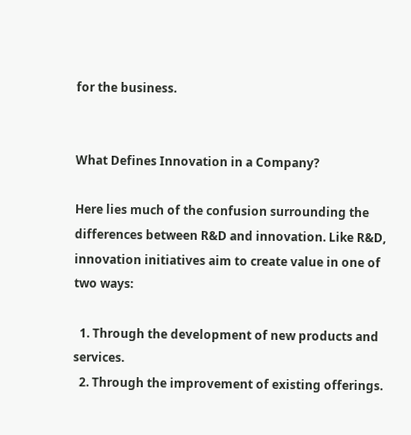for the business.


What Defines Innovation in a Company?

Here lies much of the confusion surrounding the differences between R&D and innovation. Like R&D, innovation initiatives aim to create value in one of two ways:

  1. Through the development of new products and services.
  2. Through the improvement of existing offerings.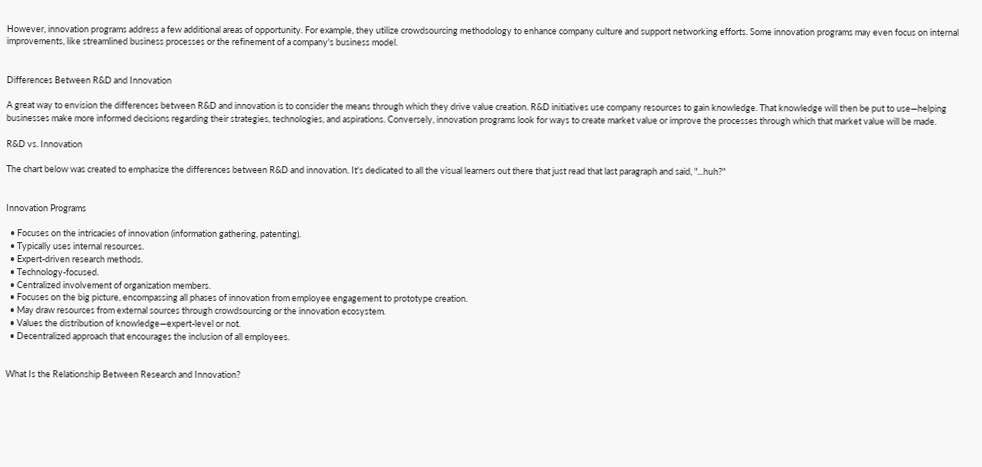However, innovation programs address a few additional areas of opportunity. For example, they utilize crowdsourcing methodology to enhance company culture and support networking efforts. Some innovation programs may even focus on internal improvements, like streamlined business processes or the refinement of a company's business model.


Differences Between R&D and Innovation

A great way to envision the differences between R&D and innovation is to consider the means through which they drive value creation. R&D initiatives use company resources to gain knowledge. That knowledge will then be put to use—helping businesses make more informed decisions regarding their strategies, technologies, and aspirations. Conversely, innovation programs look for ways to create market value or improve the processes through which that market value will be made.

R&D vs. Innovation

The chart below was created to emphasize the differences between R&D and innovation. It's dedicated to all the visual learners out there that just read that last paragraph and said, "...huh?"


Innovation Programs

  • Focuses on the intricacies of innovation (information gathering, patenting).
  • Typically uses internal resources.
  • Expert-driven research methods.
  • Technology-focused.
  • Centralized involvement of organization members.
  • Focuses on the big picture, encompassing all phases of innovation from employee engagement to prototype creation.
  • May draw resources from external sources through crowdsourcing or the innovation ecosystem.
  • Values the distribution of knowledge—expert-level or not.
  • Decentralized approach that encourages the inclusion of all employees.


What Is the Relationship Between Research and Innovation?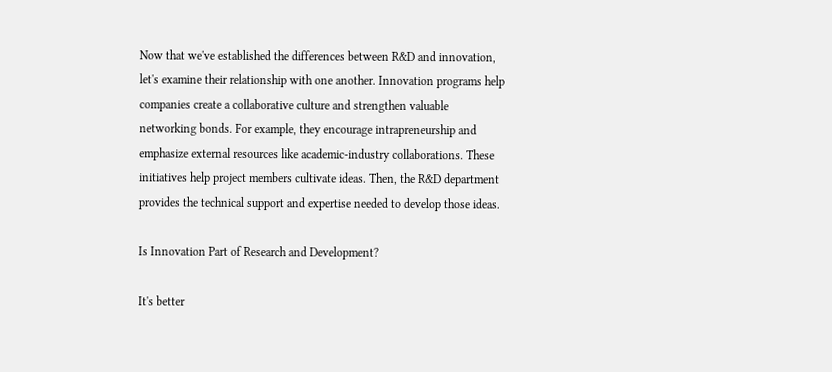Now that we've established the differences between R&D and innovation, let's examine their relationship with one another. Innovation programs help companies create a collaborative culture and strengthen valuable networking bonds. For example, they encourage intrapreneurship and emphasize external resources like academic-industry collaborations. These initiatives help project members cultivate ideas. Then, the R&D department provides the technical support and expertise needed to develop those ideas.

Is Innovation Part of Research and Development?

It's better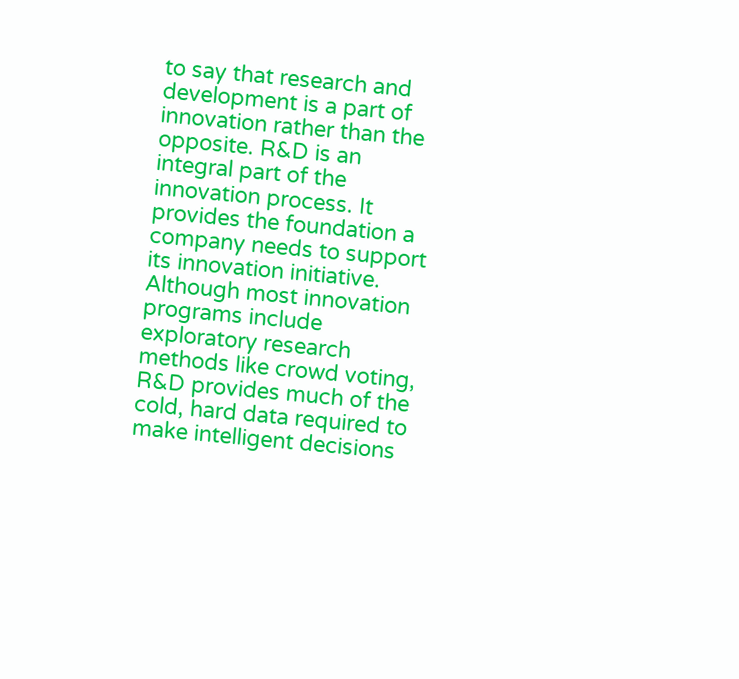to say that research and development is a part of innovation rather than the opposite. R&D is an integral part of the innovation process. It provides the foundation a company needs to support its innovation initiative. Although most innovation programs include exploratory research methods like crowd voting, R&D provides much of the cold, hard data required to make intelligent decisions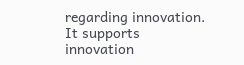regarding innovation. It supports innovation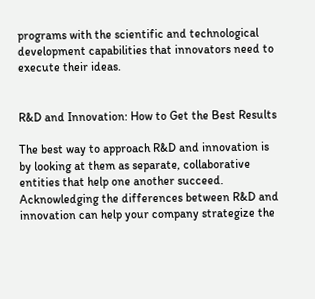programs with the scientific and technological development capabilities that innovators need to execute their ideas.


R&D and Innovation: How to Get the Best Results

The best way to approach R&D and innovation is by looking at them as separate, collaborative entities that help one another succeed. Acknowledging the differences between R&D and innovation can help your company strategize the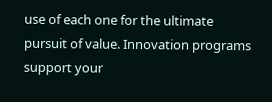use of each one for the ultimate pursuit of value. Innovation programs support your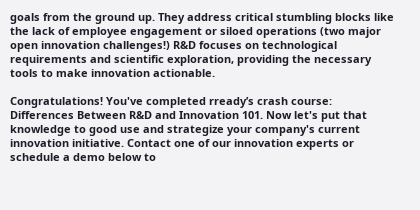goals from the ground up. They address critical stumbling blocks like the lack of employee engagement or siloed operations (two major open innovation challenges!) R&D focuses on technological requirements and scientific exploration, providing the necessary tools to make innovation actionable.

Congratulations! You've completed rready’s crash course: Differences Between R&D and Innovation 101. Now let's put that knowledge to good use and strategize your company's current innovation initiative. Contact one of our innovation experts or schedule a demo below to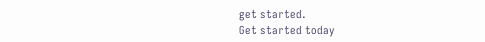get started.
Get started today